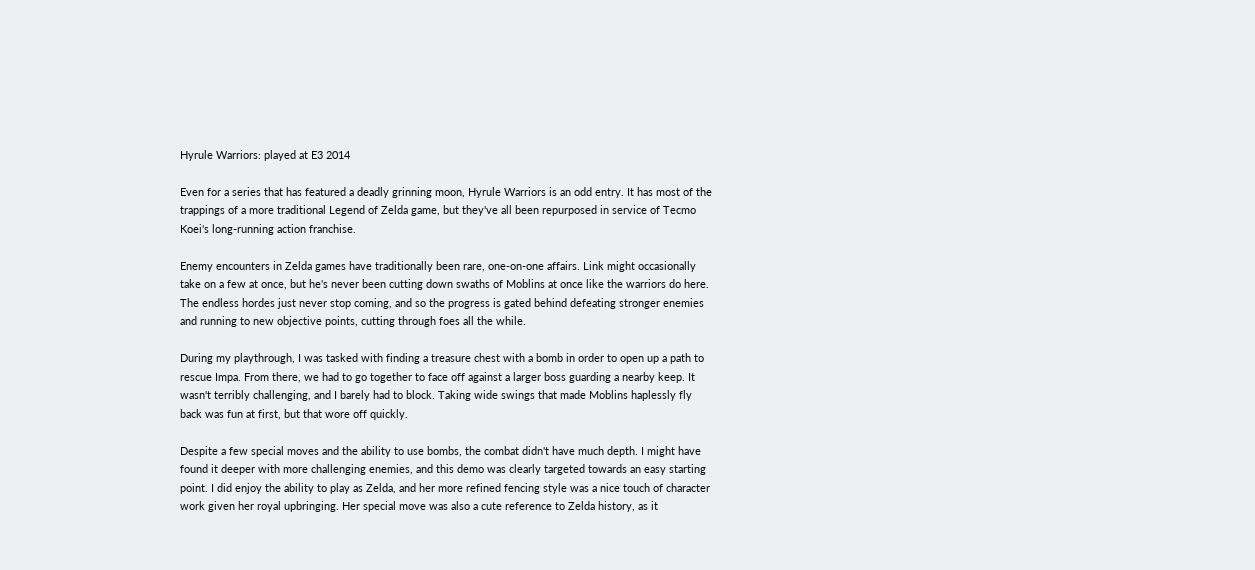Hyrule Warriors: played at E3 2014

Even for a series that has featured a deadly grinning moon, Hyrule Warriors is an odd entry. It has most of the trappings of a more traditional Legend of Zelda game, but they've all been repurposed in service of Tecmo Koei's long-running action franchise.

Enemy encounters in Zelda games have traditionally been rare, one-on-one affairs. Link might occasionally take on a few at once, but he's never been cutting down swaths of Moblins at once like the warriors do here. The endless hordes just never stop coming, and so the progress is gated behind defeating stronger enemies and running to new objective points, cutting through foes all the while.

During my playthrough, I was tasked with finding a treasure chest with a bomb in order to open up a path to rescue Impa. From there, we had to go together to face off against a larger boss guarding a nearby keep. It wasn't terribly challenging, and I barely had to block. Taking wide swings that made Moblins haplessly fly back was fun at first, but that wore off quickly.

Despite a few special moves and the ability to use bombs, the combat didn't have much depth. I might have found it deeper with more challenging enemies, and this demo was clearly targeted towards an easy starting point. I did enjoy the ability to play as Zelda, and her more refined fencing style was a nice touch of character work given her royal upbringing. Her special move was also a cute reference to Zelda history, as it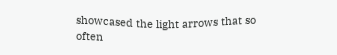showcased the light arrows that so often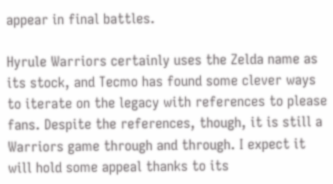appear in final battles.

Hyrule Warriors certainly uses the Zelda name as its stock, and Tecmo has found some clever ways to iterate on the legacy with references to please fans. Despite the references, though, it is still a Warriors game through and through. I expect it will hold some appeal thanks to its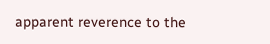apparent reverence to the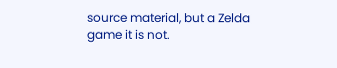source material, but a Zelda game it is not.